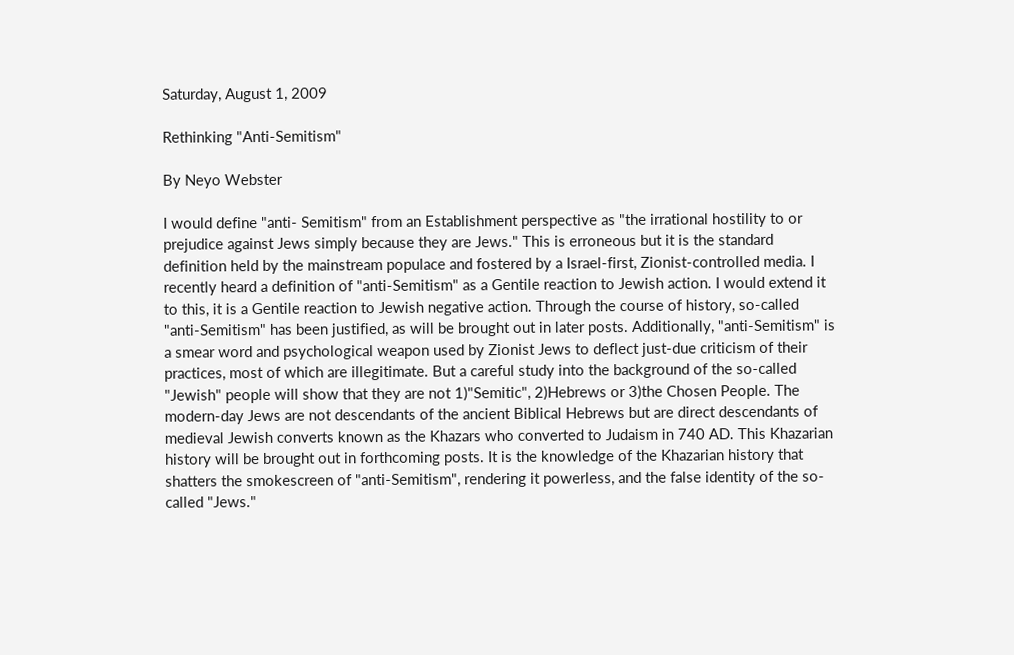Saturday, August 1, 2009

Rethinking "Anti-Semitism"

By Neyo Webster

I would define "anti- Semitism" from an Establishment perspective as "the irrational hostility to or prejudice against Jews simply because they are Jews." This is erroneous but it is the standard definition held by the mainstream populace and fostered by a Israel-first, Zionist-controlled media. I recently heard a definition of "anti-Semitism" as a Gentile reaction to Jewish action. I would extend it to this, it is a Gentile reaction to Jewish negative action. Through the course of history, so-called "anti-Semitism" has been justified, as will be brought out in later posts. Additionally, "anti-Semitism" is a smear word and psychological weapon used by Zionist Jews to deflect just-due criticism of their practices, most of which are illegitimate. But a careful study into the background of the so-called "Jewish" people will show that they are not 1)"Semitic", 2)Hebrews or 3)the Chosen People. The modern-day Jews are not descendants of the ancient Biblical Hebrews but are direct descendants of medieval Jewish converts known as the Khazars who converted to Judaism in 740 AD. This Khazarian history will be brought out in forthcoming posts. It is the knowledge of the Khazarian history that shatters the smokescreen of "anti-Semitism", rendering it powerless, and the false identity of the so-called "Jews."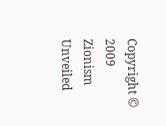Copyright © 2009 Zionism Unveiled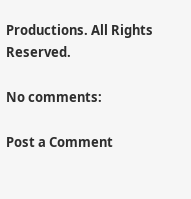Productions. All Rights Reserved.

No comments:

Post a Comment